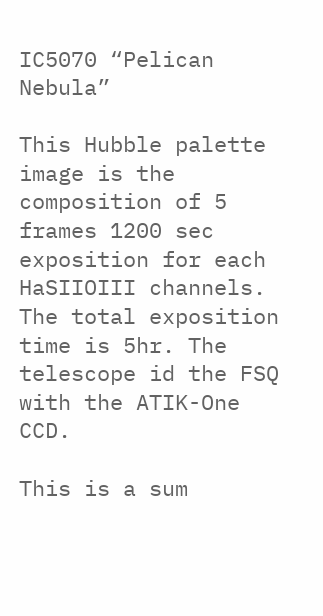IC5070 “Pelican Nebula”

This Hubble palette image is the composition of 5 frames 1200 sec exposition for each HaSIIOIII channels. The total exposition time is 5hr. The telescope id the FSQ with the ATIK-One CCD.

This is a sum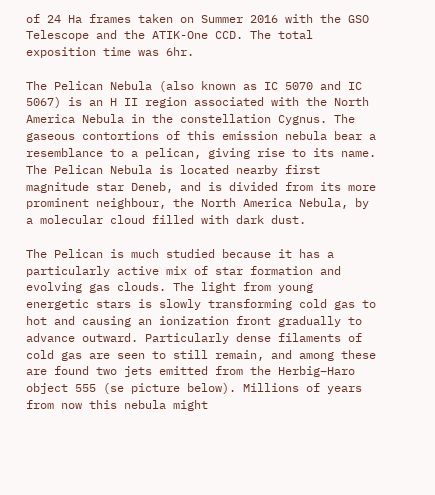of 24 Ha frames taken on Summer 2016 with the GSO Telescope and the ATIK-One CCD. The total exposition time was 6hr.

The Pelican Nebula (also known as IC 5070 and IC 5067) is an H II region associated with the North America Nebula in the constellation Cygnus. The gaseous contortions of this emission nebula bear a resemblance to a pelican, giving rise to its name. The Pelican Nebula is located nearby first magnitude star Deneb, and is divided from its more prominent neighbour, the North America Nebula, by a molecular cloud filled with dark dust.

The Pelican is much studied because it has a particularly active mix of star formation and evolving gas clouds. The light from young energetic stars is slowly transforming cold gas to hot and causing an ionization front gradually to advance outward. Particularly dense filaments of cold gas are seen to still remain, and among these are found two jets emitted from the Herbig–Haro object 555 (se picture below). Millions of years from now this nebula might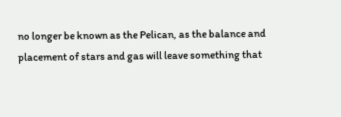no longer be known as the Pelican, as the balance and placement of stars and gas will leave something that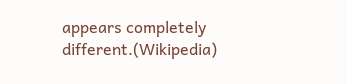appears completely different.(Wikipedia)